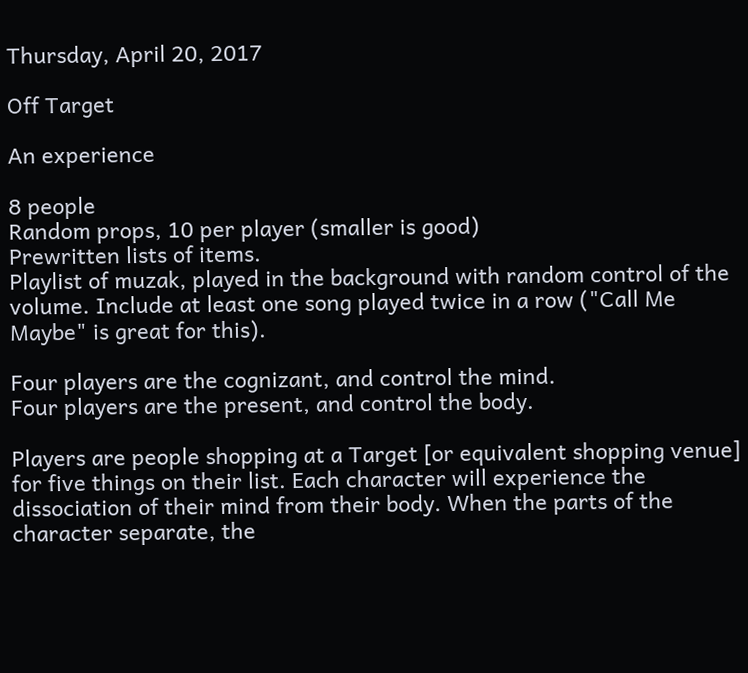Thursday, April 20, 2017

Off Target

An experience

8 people
Random props, 10 per player (smaller is good)
Prewritten lists of items.
Playlist of muzak, played in the background with random control of the volume. Include at least one song played twice in a row ("Call Me Maybe" is great for this).

Four players are the cognizant, and control the mind.
Four players are the present, and control the body.

Players are people shopping at a Target [or equivalent shopping venue] for five things on their list. Each character will experience the dissociation of their mind from their body. When the parts of the character separate, the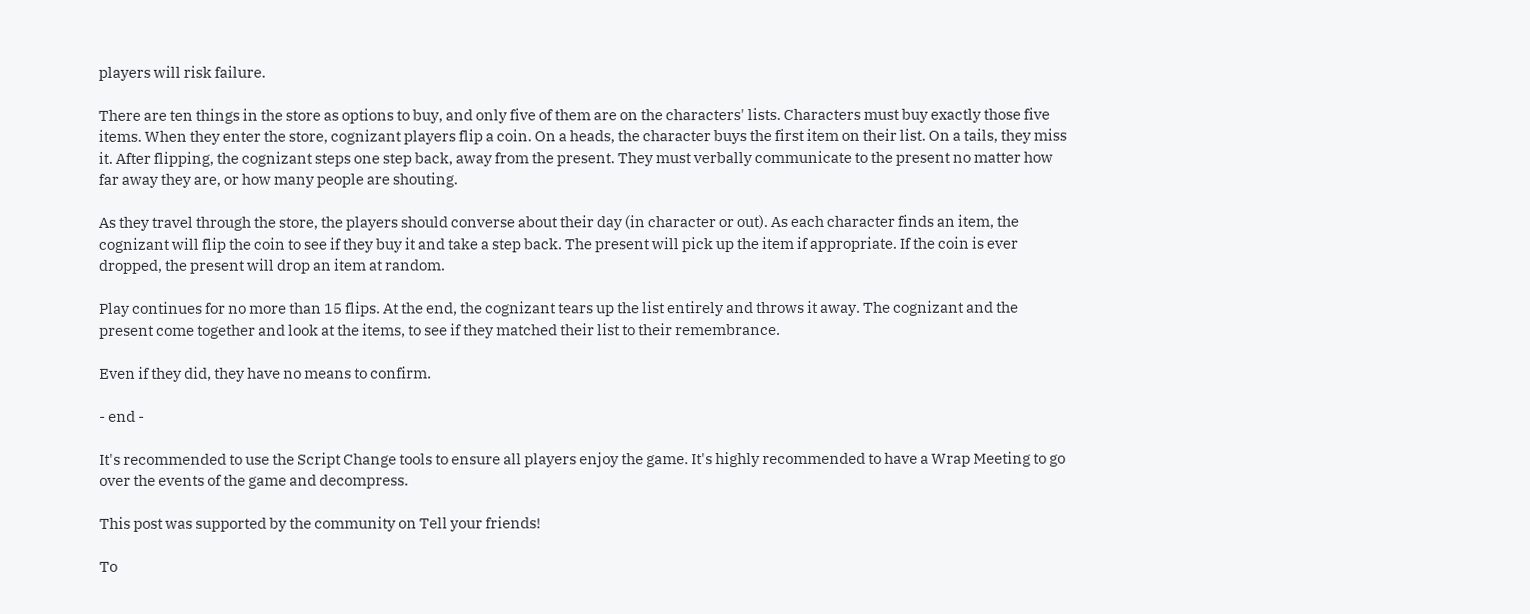players will risk failure.

There are ten things in the store as options to buy, and only five of them are on the characters' lists. Characters must buy exactly those five items. When they enter the store, cognizant players flip a coin. On a heads, the character buys the first item on their list. On a tails, they miss it. After flipping, the cognizant steps one step back, away from the present. They must verbally communicate to the present no matter how far away they are, or how many people are shouting.

As they travel through the store, the players should converse about their day (in character or out). As each character finds an item, the cognizant will flip the coin to see if they buy it and take a step back. The present will pick up the item if appropriate. If the coin is ever dropped, the present will drop an item at random.

Play continues for no more than 15 flips. At the end, the cognizant tears up the list entirely and throws it away. The cognizant and the present come together and look at the items, to see if they matched their list to their remembrance.

Even if they did, they have no means to confirm.

- end -

It's recommended to use the Script Change tools to ensure all players enjoy the game. It's highly recommended to have a Wrap Meeting to go over the events of the game and decompress.

This post was supported by the community on Tell your friends!

To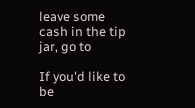leave some cash in the tip jar, go to

If you'd like to be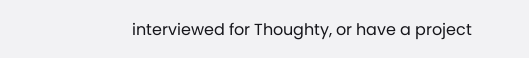interviewed for Thoughty, or have a project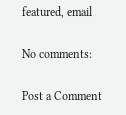featured, email

No comments:

Post a Comment